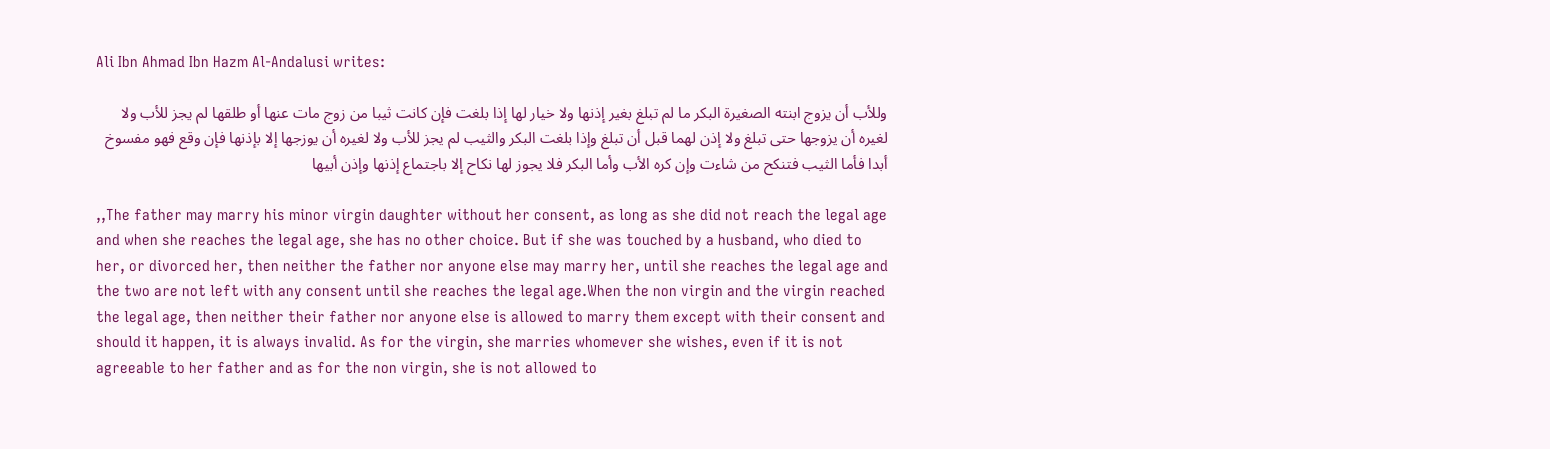Ali Ibn Ahmad Ibn Hazm Al-Andalusi writes:

وللأب أن يزوج ابنته الصغيرة البكر ما لم تبلغ بغير إذنها ولا خيار لها إذا بلغت فإن كانت ثيبا من زوج مات عنها أو طلقها لم يجز للأب ولا لغيره أن يزوجها حتى تبلغ ولا إذن لهما قبل أن تبلغ وإذا بلغت البكر والثيب لم يجز للأب ولا لغيره أن يوزجها إلا بإذنها فإن وقع فهو مفسوخ أبدا فأما الثيب فتنكح من شاءت وإن كره الأب وأما البكر فلا يجوز لها نكاح إلا باجتماع إذنها وإذن أبيها

,,The father may marry his minor virgin daughter without her consent, as long as she did not reach the legal age and when she reaches the legal age, she has no other choice. But if she was touched by a husband, who died to her, or divorced her, then neither the father nor anyone else may marry her, until she reaches the legal age and the two are not left with any consent until she reaches the legal age.When the non virgin and the virgin reached the legal age, then neither their father nor anyone else is allowed to marry them except with their consent and should it happen, it is always invalid. As for the virgin, she marries whomever she wishes, even if it is not agreeable to her father and as for the non virgin, she is not allowed to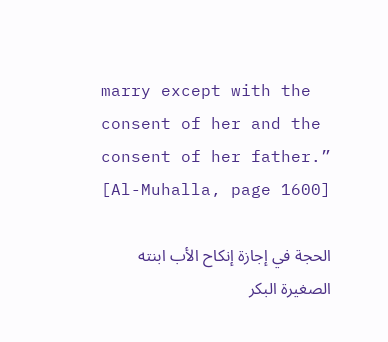marry except with the consent of her and the consent of her father.” [Al-Muhalla, page 1600]

الحجة في إجازة إنكاح الأب ابنته الصغيرة البكر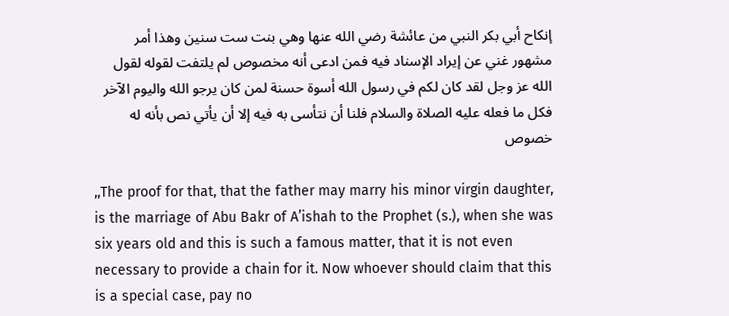إنكاح أبي بكر النبي من عائشة رضي الله عنها وهي بنت ست سنين وهذا أمر مشهور غني عن إيراد الإسناد فيه فمن ادعى أنه مخصوص لم يلتفت لقوله لقول الله عز وجل لقد كان لكم في رسول الله أسوة حسنة لمن كان يرجو الله واليوم الآخر فكل ما فعله عليه الصلاة والسلام فلنا أن نتأسى به فيه إلا أن يأتي نص بأنه له خصوص

,,The proof for that, that the father may marry his minor virgin daughter, is the marriage of Abu Bakr of A’ishah to the Prophet (s.), when she was six years old and this is such a famous matter, that it is not even necessary to provide a chain for it. Now whoever should claim that this is a special case, pay no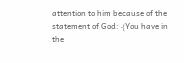attention to him because of the statement of God: ﴾You have in the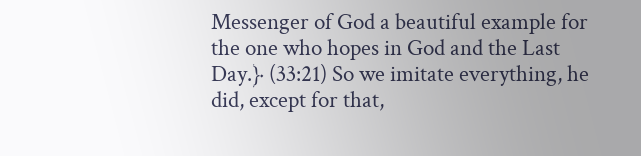Messenger of God a beautiful example for the one who hopes in God and the Last Day.﴿ (33:21) So we imitate everything, he did, except for that,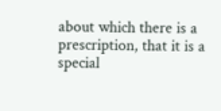about which there is a prescription, that it is a special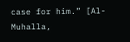case for him.” [Al-Muhalla,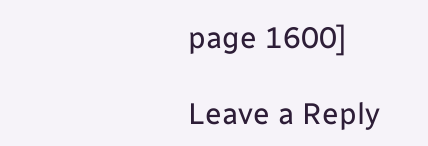page 1600]

Leave a Reply